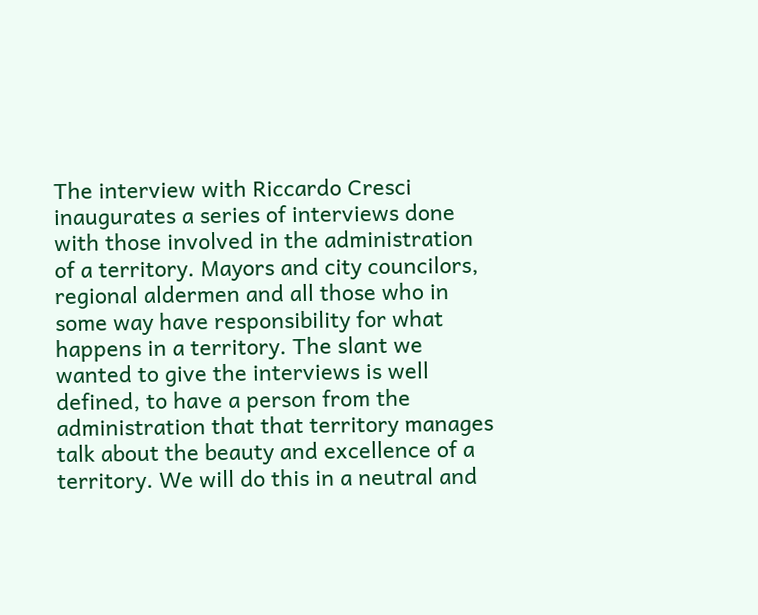The interview with Riccardo Cresci inaugurates a series of interviews done with those involved in the administration of a territory. Mayors and city councilors, regional aldermen and all those who in some way have responsibility for what happens in a territory. The slant we wanted to give the interviews is well defined, to have a person from the administration that that territory manages talk about the beauty and excellence of a territory. We will do this in a neutral and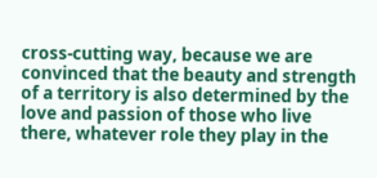cross-cutting way, because we are convinced that the beauty and strength of a territory is also determined by the love and passion of those who live there, whatever role they play in the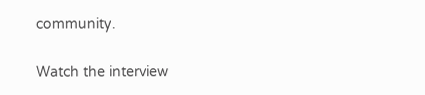community.

Watch the interview